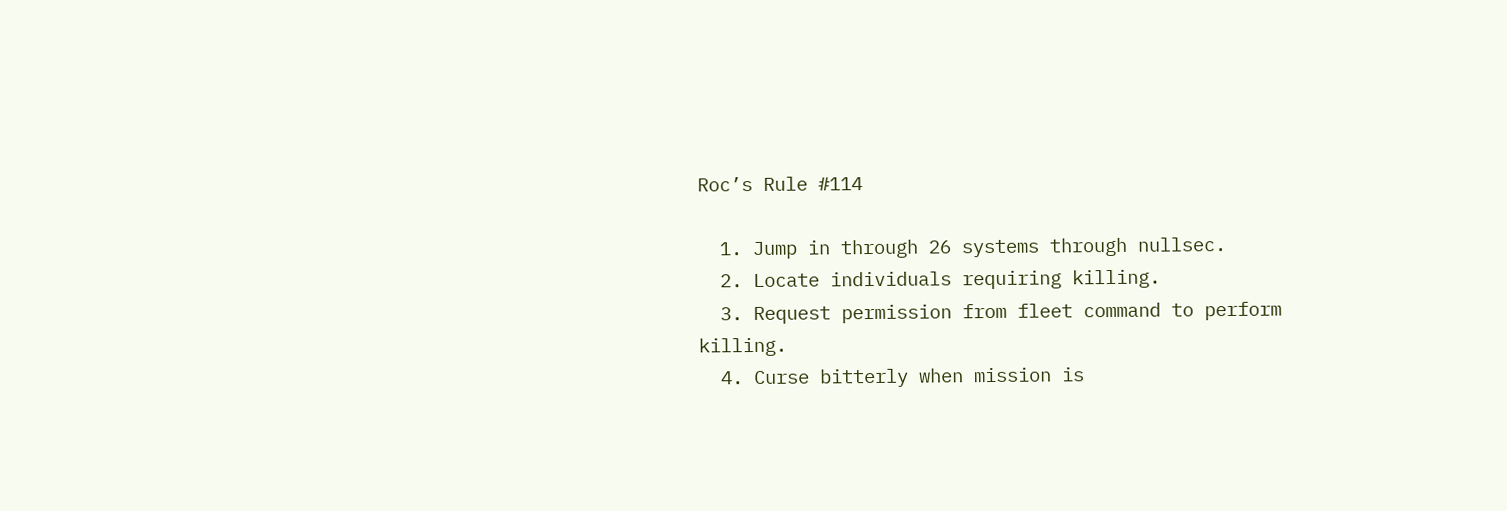Roc’s Rule #114

  1. Jump in through 26 systems through nullsec.
  2. Locate individuals requiring killing.
  3. Request permission from fleet command to perform killing.
  4. Curse bitterly when mission is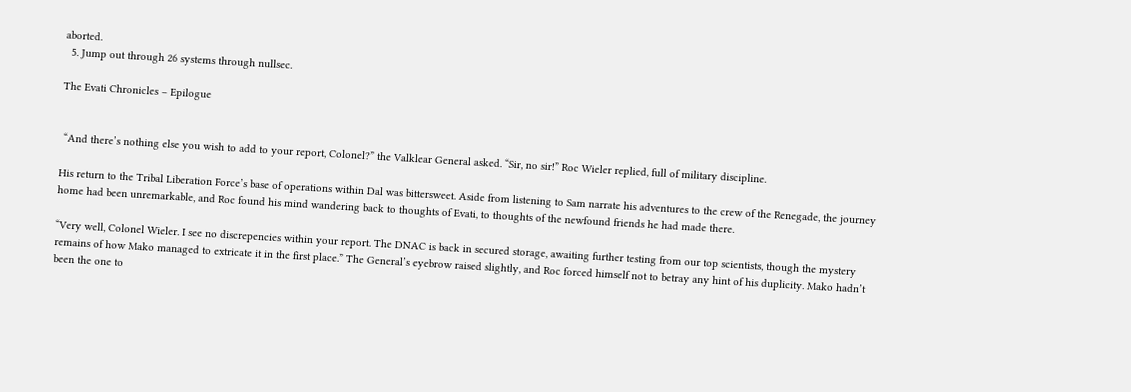aborted.
  5. Jump out through 26 systems through nullsec.

The Evati Chronicles – Epilogue


 “And there’s nothing else you wish to add to your report, Colonel?” the Valklear General asked. “Sir, no sir!” Roc Wieler replied, full of military discipline.

His return to the Tribal Liberation Force’s base of operations within Dal was bittersweet. Aside from listening to Sam narrate his adventures to the crew of the Renegade, the journey home had been unremarkable, and Roc found his mind wandering back to thoughts of Evati, to thoughts of the newfound friends he had made there.

“Very well, Colonel Wieler. I see no discrepencies within your report. The DNAC is back in secured storage, awaiting further testing from our top scientists, though the mystery remains of how Mako managed to extricate it in the first place.” The General’s eyebrow raised slightly, and Roc forced himself not to betray any hint of his duplicity. Mako hadn’t been the one to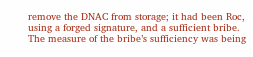remove the DNAC from storage; it had been Roc, using a forged signature, and a sufficient bribe. The measure of the bribe’s sufficiency was being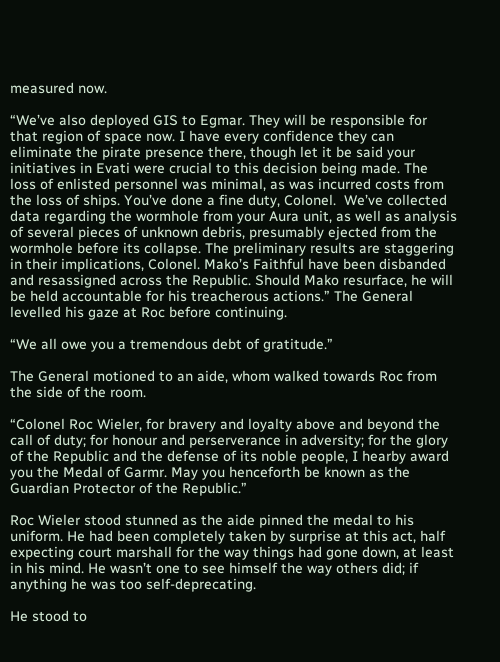measured now.

“We’ve also deployed GIS to Egmar. They will be responsible for that region of space now. I have every confidence they can eliminate the pirate presence there, though let it be said your initiatives in Evati were crucial to this decision being made. The loss of enlisted personnel was minimal, as was incurred costs from the loss of ships. You’ve done a fine duty, Colonel.  We’ve collected data regarding the wormhole from your Aura unit, as well as analysis of several pieces of unknown debris, presumably ejected from the wormhole before its collapse. The preliminary results are staggering in their implications, Colonel. Mako’s Faithful have been disbanded and resassigned across the Republic. Should Mako resurface, he will be held accountable for his treacherous actions.” The General levelled his gaze at Roc before continuing.

“We all owe you a tremendous debt of gratitude.”

The General motioned to an aide, whom walked towards Roc from the side of the room.

“Colonel Roc Wieler, for bravery and loyalty above and beyond the call of duty; for honour and perserverance in adversity; for the glory of the Republic and the defense of its noble people, I hearby award you the Medal of Garmr. May you henceforth be known as the Guardian Protector of the Republic.”

Roc Wieler stood stunned as the aide pinned the medal to his uniform. He had been completely taken by surprise at this act, half expecting court marshall for the way things had gone down, at least in his mind. He wasn’t one to see himself the way others did; if anything he was too self-deprecating.

He stood to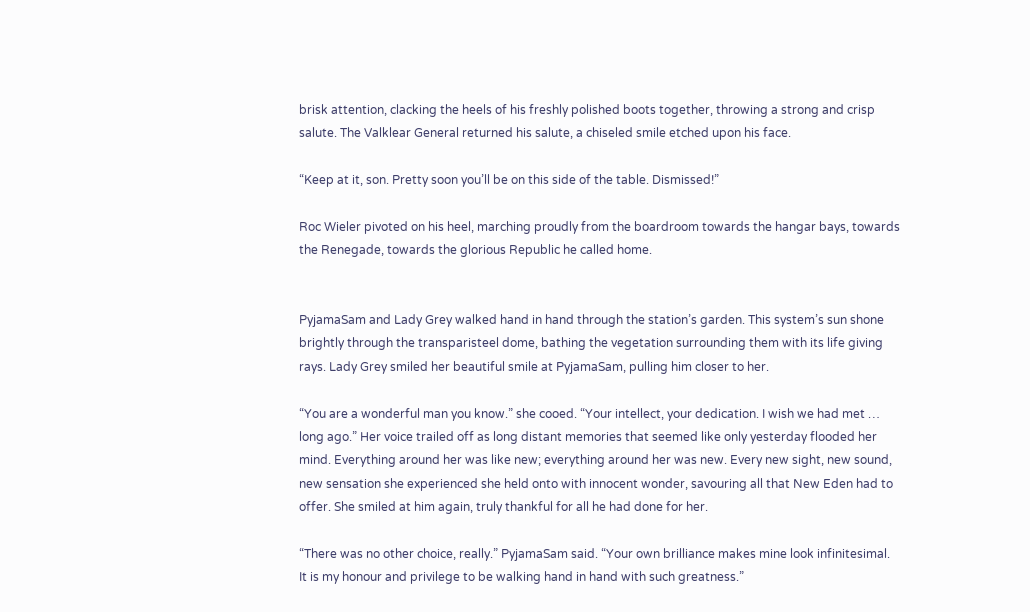brisk attention, clacking the heels of his freshly polished boots together, throwing a strong and crisp salute. The Valklear General returned his salute, a chiseled smile etched upon his face.

“Keep at it, son. Pretty soon you’ll be on this side of the table. Dismissed!”

Roc Wieler pivoted on his heel, marching proudly from the boardroom towards the hangar bays, towards the Renegade, towards the glorious Republic he called home.


PyjamaSam and Lady Grey walked hand in hand through the station’s garden. This system’s sun shone brightly through the transparisteel dome, bathing the vegetation surrounding them with its life giving rays. Lady Grey smiled her beautiful smile at PyjamaSam, pulling him closer to her.

“You are a wonderful man you know.” she cooed. “Your intellect, your dedication. I wish we had met … long ago.” Her voice trailed off as long distant memories that seemed like only yesterday flooded her mind. Everything around her was like new; everything around her was new. Every new sight, new sound, new sensation she experienced she held onto with innocent wonder, savouring all that New Eden had to offer. She smiled at him again, truly thankful for all he had done for her.

“There was no other choice, really.” PyjamaSam said. “Your own brilliance makes mine look infinitesimal. It is my honour and privilege to be walking hand in hand with such greatness.”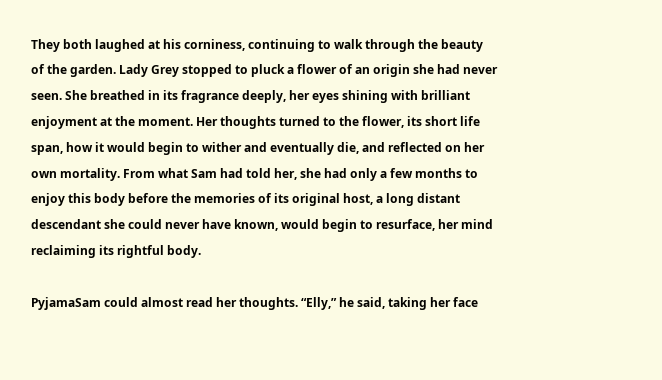They both laughed at his corniness, continuing to walk through the beauty of the garden. Lady Grey stopped to pluck a flower of an origin she had never seen. She breathed in its fragrance deeply, her eyes shining with brilliant enjoyment at the moment. Her thoughts turned to the flower, its short life span, how it would begin to wither and eventually die, and reflected on her own mortality. From what Sam had told her, she had only a few months to enjoy this body before the memories of its original host, a long distant descendant she could never have known, would begin to resurface, her mind reclaiming its rightful body.

PyjamaSam could almost read her thoughts. “Elly,” he said, taking her face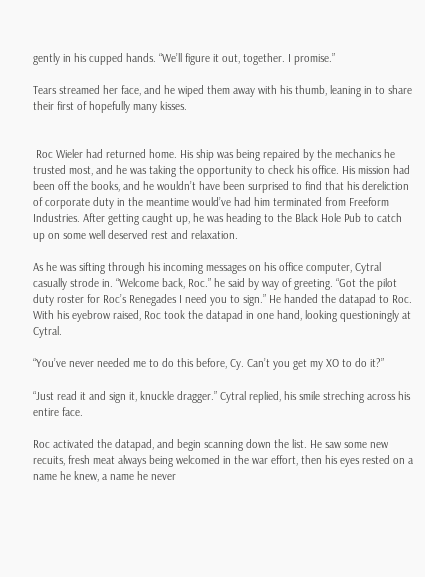gently in his cupped hands. “We’ll figure it out, together. I promise.”

Tears streamed her face, and he wiped them away with his thumb, leaning in to share their first of hopefully many kisses.


 Roc Wieler had returned home. His ship was being repaired by the mechanics he trusted most, and he was taking the opportunity to check his office. His mission had been off the books, and he wouldn’t have been surprised to find that his dereliction of corporate duty in the meantime would’ve had him terminated from Freeform Industries. After getting caught up, he was heading to the Black Hole Pub to catch up on some well deserved rest and relaxation.

As he was sifting through his incoming messages on his office computer, Cytral casually strode in. “Welcome back, Roc.” he said by way of greeting. “Got the pilot duty roster for Roc’s Renegades I need you to sign.” He handed the datapad to Roc. With his eyebrow raised, Roc took the datapad in one hand, looking questioningly at Cytral.

“You’ve never needed me to do this before, Cy. Can’t you get my XO to do it?”

“Just read it and sign it, knuckle dragger.” Cytral replied, his smile streching across his entire face.

Roc activated the datapad, and begin scanning down the list. He saw some new recuits, fresh meat always being welcomed in the war effort, then his eyes rested on a name he knew, a name he never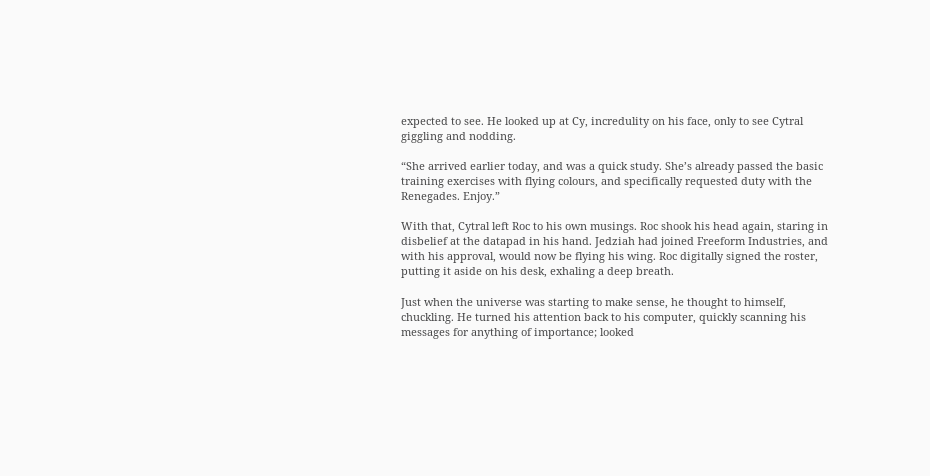expected to see. He looked up at Cy, incredulity on his face, only to see Cytral giggling and nodding.

“She arrived earlier today, and was a quick study. She’s already passed the basic training exercises with flying colours, and specifically requested duty with the Renegades. Enjoy.”

With that, Cytral left Roc to his own musings. Roc shook his head again, staring in disbelief at the datapad in his hand. Jedziah had joined Freeform Industries, and with his approval, would now be flying his wing. Roc digitally signed the roster, putting it aside on his desk, exhaling a deep breath.

Just when the universe was starting to make sense, he thought to himself, chuckling. He turned his attention back to his computer, quickly scanning his messages for anything of importance; looked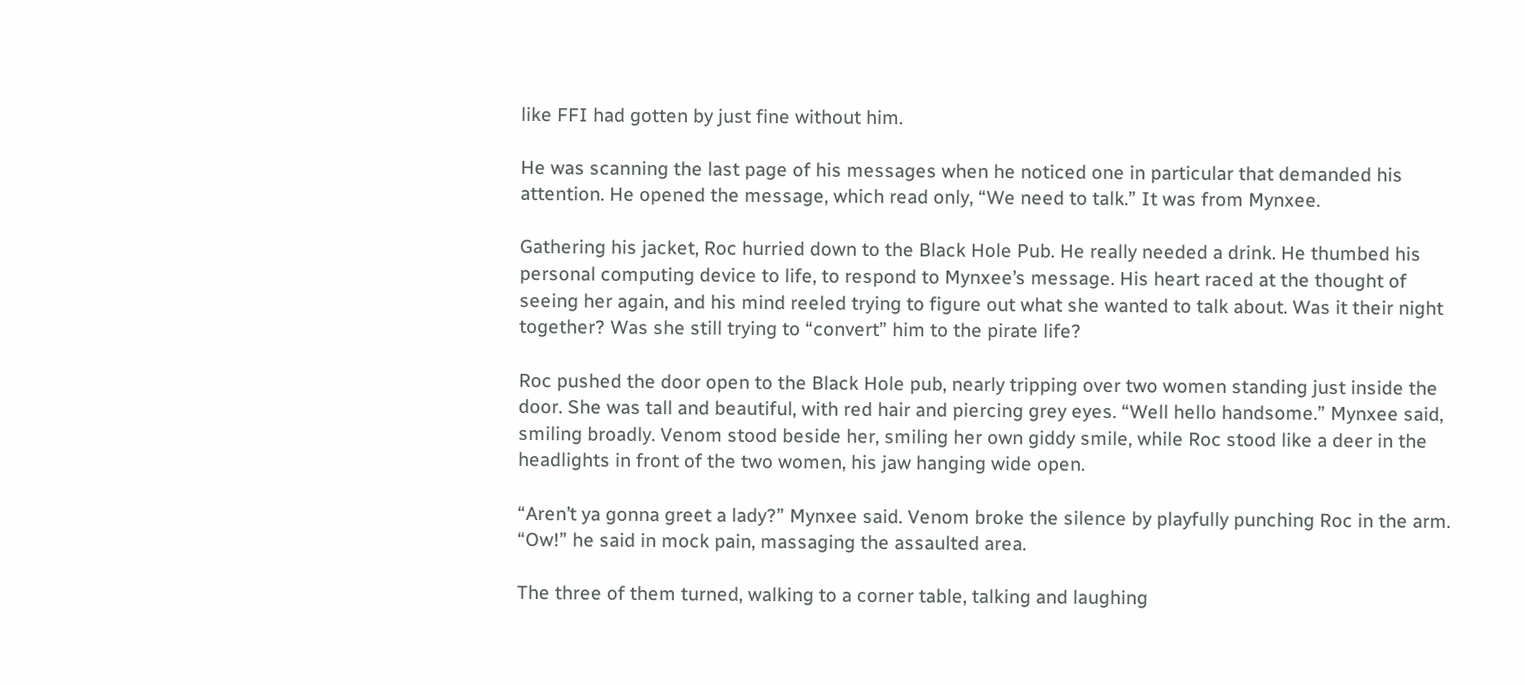like FFI had gotten by just fine without him.

He was scanning the last page of his messages when he noticed one in particular that demanded his attention. He opened the message, which read only, “We need to talk.” It was from Mynxee.

Gathering his jacket, Roc hurried down to the Black Hole Pub. He really needed a drink. He thumbed his personal computing device to life, to respond to Mynxee’s message. His heart raced at the thought of seeing her again, and his mind reeled trying to figure out what she wanted to talk about. Was it their night together? Was she still trying to “convert” him to the pirate life?

Roc pushed the door open to the Black Hole pub, nearly tripping over two women standing just inside the door. She was tall and beautiful, with red hair and piercing grey eyes. “Well hello handsome.” Mynxee said, smiling broadly. Venom stood beside her, smiling her own giddy smile, while Roc stood like a deer in the headlights in front of the two women, his jaw hanging wide open.

“Aren’t ya gonna greet a lady?” Mynxee said. Venom broke the silence by playfully punching Roc in the arm. “Ow!” he said in mock pain, massaging the assaulted area.

The three of them turned, walking to a corner table, talking and laughing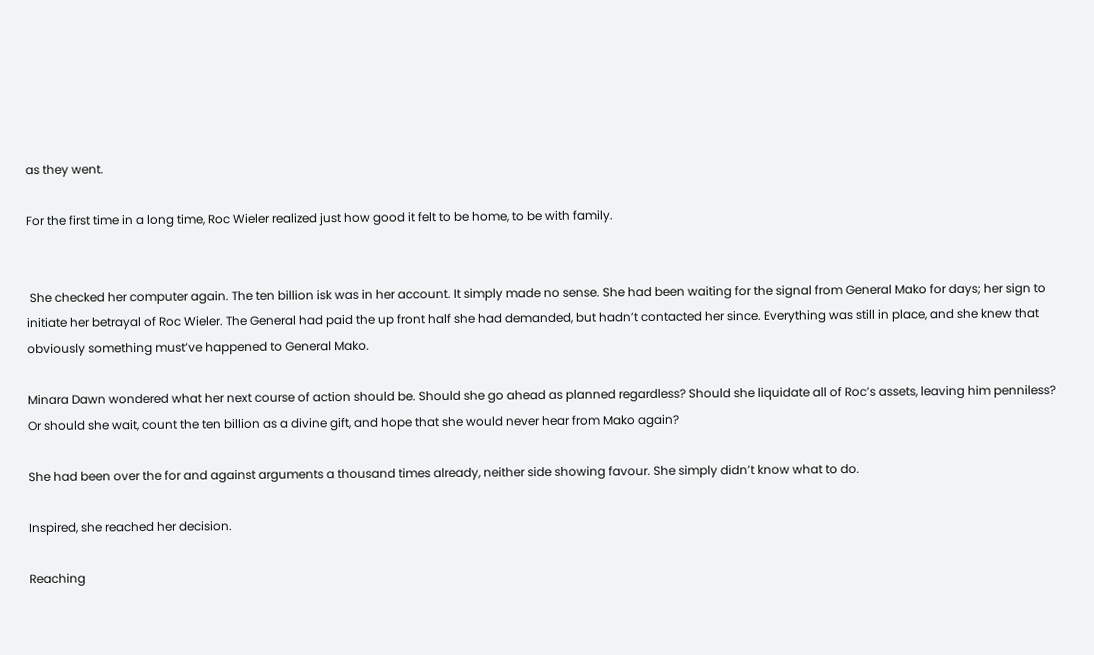as they went.

For the first time in a long time, Roc Wieler realized just how good it felt to be home, to be with family.


 She checked her computer again. The ten billion isk was in her account. It simply made no sense. She had been waiting for the signal from General Mako for days; her sign to initiate her betrayal of Roc Wieler. The General had paid the up front half she had demanded, but hadn’t contacted her since. Everything was still in place, and she knew that obviously something must’ve happened to General Mako.

Minara Dawn wondered what her next course of action should be. Should she go ahead as planned regardless? Should she liquidate all of Roc’s assets, leaving him penniless? Or should she wait, count the ten billion as a divine gift, and hope that she would never hear from Mako again?

She had been over the for and against arguments a thousand times already, neither side showing favour. She simply didn’t know what to do.

Inspired, she reached her decision.

Reaching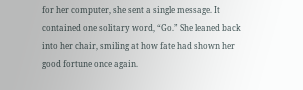for her computer, she sent a single message. It contained one solitary word, “Go.” She leaned back into her chair, smiling at how fate had shown her good fortune once again.